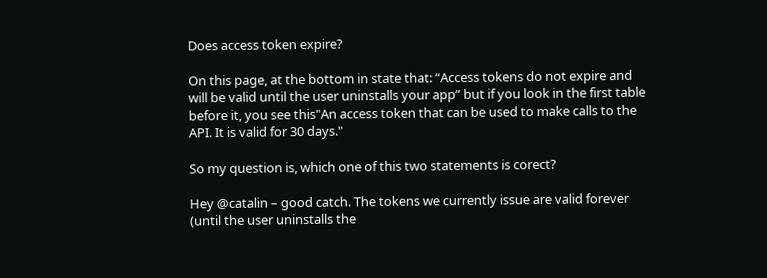Does access token expire?

On this page, at the bottom in state that: “Access tokens do not expire and will be valid until the user uninstalls your app” but if you look in the first table before it, you see this"An access token that can be used to make calls to the API. It is valid for 30 days."

So my question is, which one of this two statements is corect?

Hey @catalin – good catch. The tokens we currently issue are valid forever (until the user uninstalls the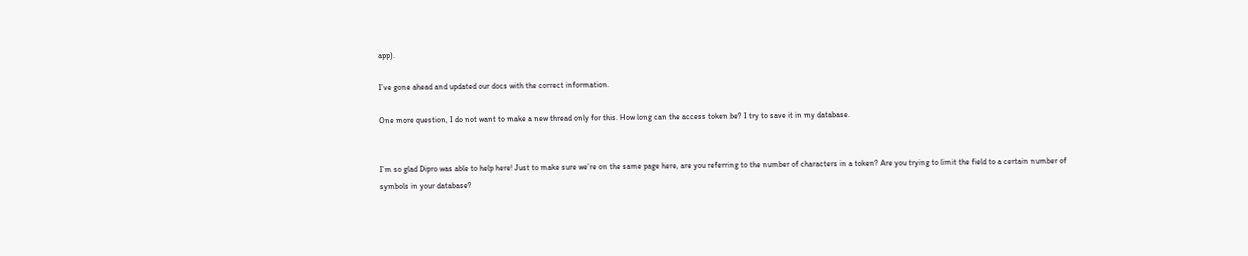app).

I’ve gone ahead and updated our docs with the correct information.

One more question, I do not want to make a new thread only for this. How long can the access token be? I try to save it in my database.


I’m so glad Dipro was able to help here! Just to make sure we’re on the same page here, are you referring to the number of characters in a token? Are you trying to limit the field to a certain number of symbols in your database?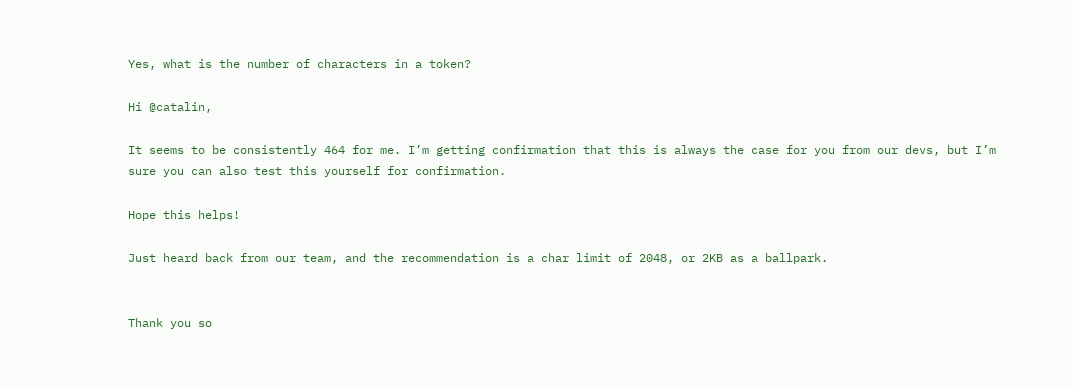Yes, what is the number of characters in a token?

Hi @catalin,

It seems to be consistently 464 for me. I’m getting confirmation that this is always the case for you from our devs, but I’m sure you can also test this yourself for confirmation.

Hope this helps!

Just heard back from our team, and the recommendation is a char limit of 2048, or 2KB as a ballpark.


Thank you so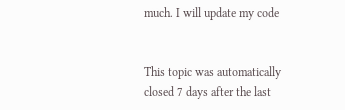much. I will update my code


This topic was automatically closed 7 days after the last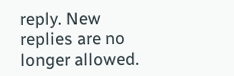reply. New replies are no longer allowed.